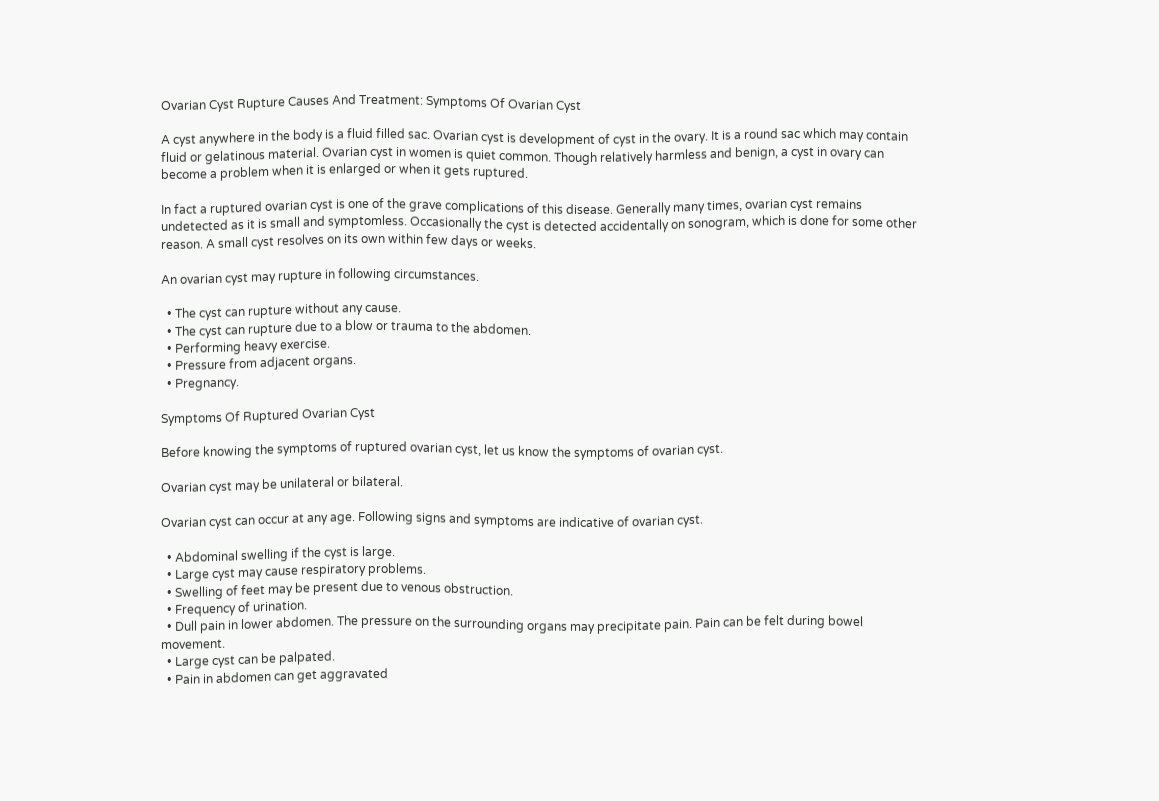Ovarian Cyst Rupture Causes And Treatment: Symptoms Of Ovarian Cyst

A cyst anywhere in the body is a fluid filled sac. Ovarian cyst is development of cyst in the ovary. It is a round sac which may contain fluid or gelatinous material. Ovarian cyst in women is quiet common. Though relatively harmless and benign, a cyst in ovary can become a problem when it is enlarged or when it gets ruptured.

In fact a ruptured ovarian cyst is one of the grave complications of this disease. Generally many times, ovarian cyst remains undetected as it is small and symptomless. Occasionally the cyst is detected accidentally on sonogram, which is done for some other reason. A small cyst resolves on its own within few days or weeks.

An ovarian cyst may rupture in following circumstances.

  • The cyst can rupture without any cause.
  • The cyst can rupture due to a blow or trauma to the abdomen.
  • Performing heavy exercise.
  • Pressure from adjacent organs.
  • Pregnancy.

Symptoms Of Ruptured Ovarian Cyst

Before knowing the symptoms of ruptured ovarian cyst, let us know the symptoms of ovarian cyst.

Ovarian cyst may be unilateral or bilateral.

Ovarian cyst can occur at any age. Following signs and symptoms are indicative of ovarian cyst.

  • Abdominal swelling if the cyst is large.
  • Large cyst may cause respiratory problems.
  • Swelling of feet may be present due to venous obstruction.
  • Frequency of urination.
  • Dull pain in lower abdomen. The pressure on the surrounding organs may precipitate pain. Pain can be felt during bowel movement.
  • Large cyst can be palpated.
  • Pain in abdomen can get aggravated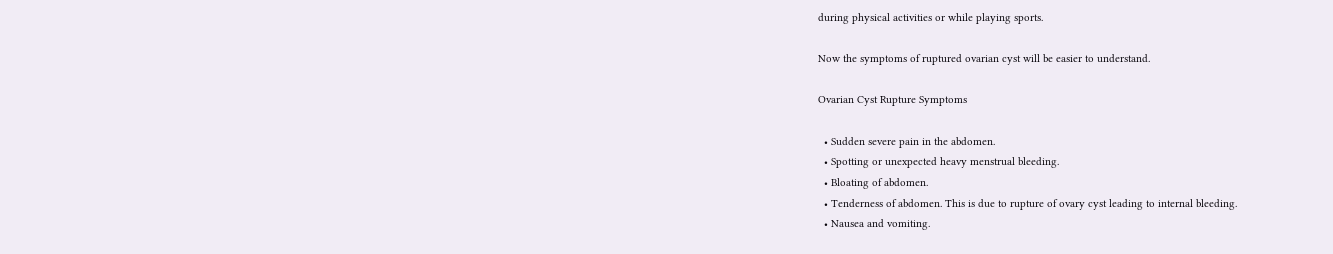during physical activities or while playing sports.

Now the symptoms of ruptured ovarian cyst will be easier to understand.

Ovarian Cyst Rupture Symptoms

  • Sudden severe pain in the abdomen.
  • Spotting or unexpected heavy menstrual bleeding.
  • Bloating of abdomen.
  • Tenderness of abdomen. This is due to rupture of ovary cyst leading to internal bleeding.
  • Nausea and vomiting.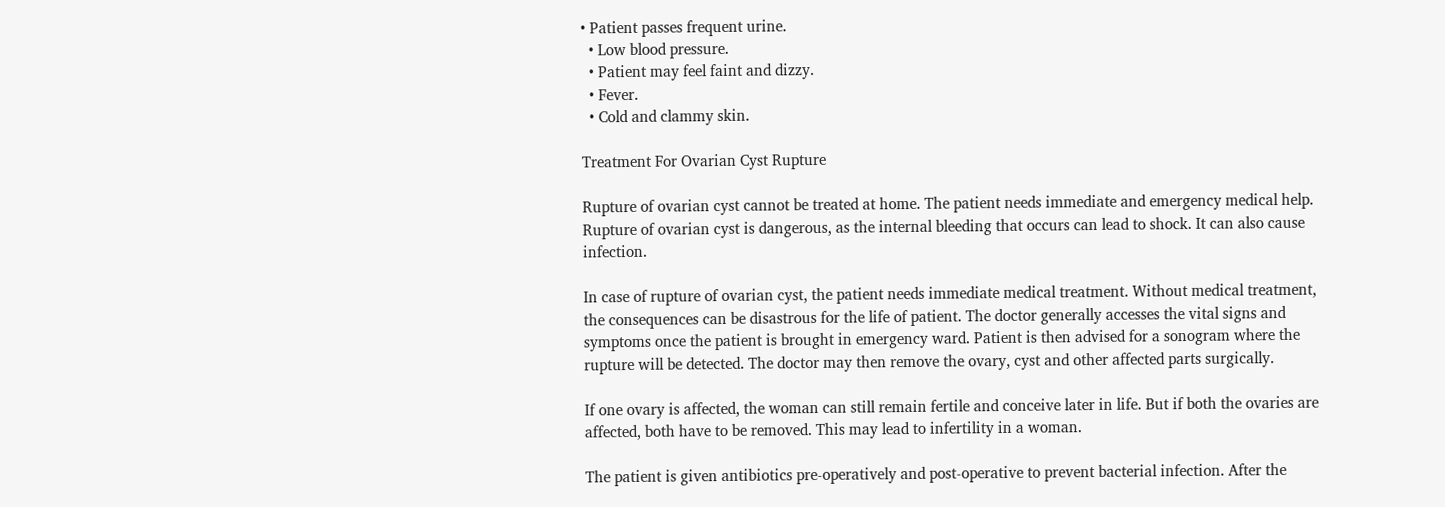• Patient passes frequent urine.
  • Low blood pressure.
  • Patient may feel faint and dizzy.
  • Fever.
  • Cold and clammy skin.

Treatment For Ovarian Cyst Rupture

Rupture of ovarian cyst cannot be treated at home. The patient needs immediate and emergency medical help. Rupture of ovarian cyst is dangerous, as the internal bleeding that occurs can lead to shock. It can also cause infection.

In case of rupture of ovarian cyst, the patient needs immediate medical treatment. Without medical treatment, the consequences can be disastrous for the life of patient. The doctor generally accesses the vital signs and symptoms once the patient is brought in emergency ward. Patient is then advised for a sonogram where the rupture will be detected. The doctor may then remove the ovary, cyst and other affected parts surgically.

If one ovary is affected, the woman can still remain fertile and conceive later in life. But if both the ovaries are affected, both have to be removed. This may lead to infertility in a woman.

The patient is given antibiotics pre-operatively and post-operative to prevent bacterial infection. After the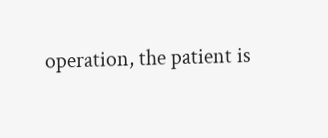operation, the patient is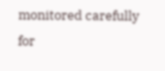monitored carefully for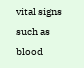vital signs such as blood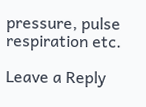pressure, pulse respiration etc.

Leave a Reply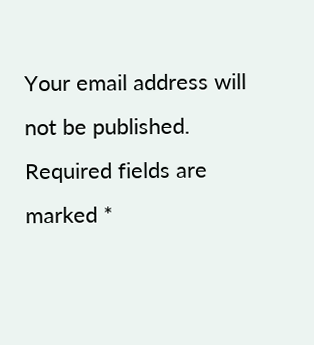Your email address will not be published. Required fields are marked *